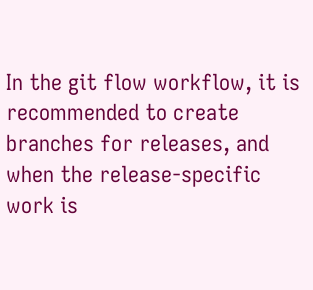In the git flow workflow, it is recommended to create branches for releases, and when the release-specific work is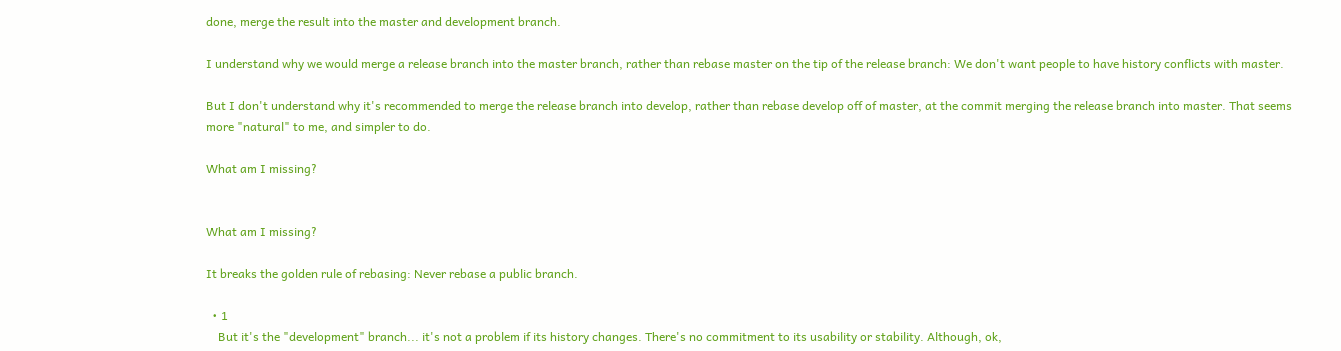done, merge the result into the master and development branch.

I understand why we would merge a release branch into the master branch, rather than rebase master on the tip of the release branch: We don't want people to have history conflicts with master.

But I don't understand why it's recommended to merge the release branch into develop, rather than rebase develop off of master, at the commit merging the release branch into master. That seems more "natural" to me, and simpler to do.

What am I missing?


What am I missing?

It breaks the golden rule of rebasing: Never rebase a public branch.

  • 1
    But it's the "development" branch... it's not a problem if its history changes. There's no commitment to its usability or stability. Although, ok,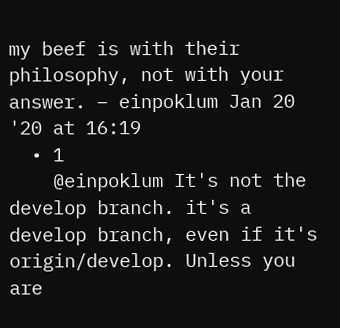my beef is with their philosophy, not with your answer. – einpoklum Jan 20 '20 at 16:19
  • 1
    @einpoklum It's not the develop branch. it's a develop branch, even if it's origin/develop. Unless you are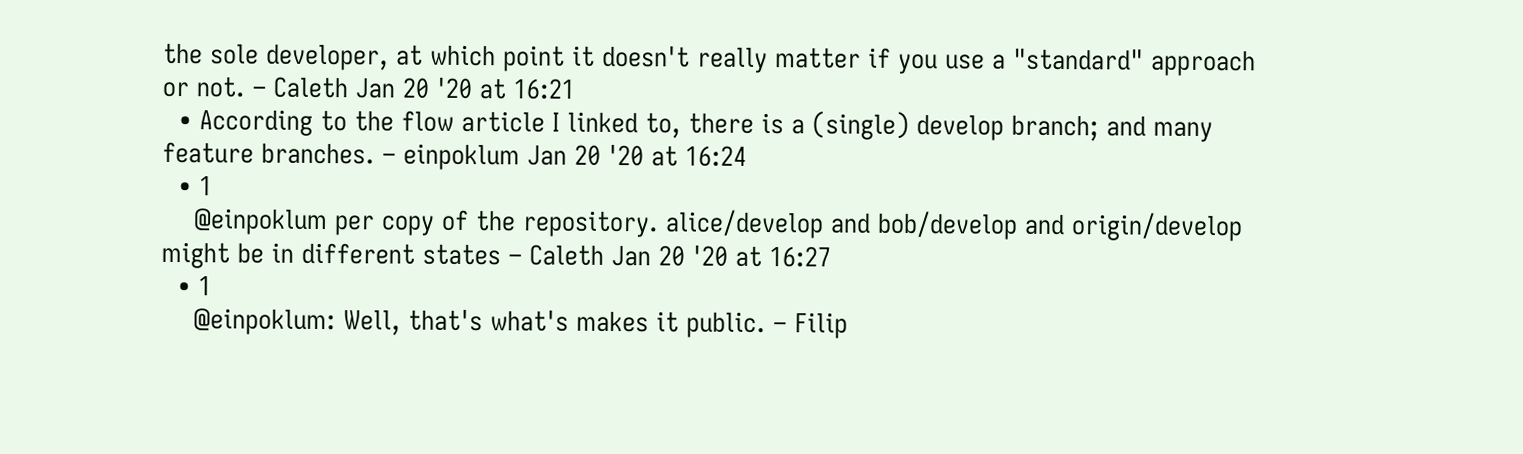the sole developer, at which point it doesn't really matter if you use a "standard" approach or not. – Caleth Jan 20 '20 at 16:21
  • According to the flow article I linked to, there is a (single) develop branch; and many feature branches. – einpoklum Jan 20 '20 at 16:24
  • 1
    @einpoklum per copy of the repository. alice/develop and bob/develop and origin/develop might be in different states – Caleth Jan 20 '20 at 16:27
  • 1
    @einpoklum: Well, that's what's makes it public. – Filip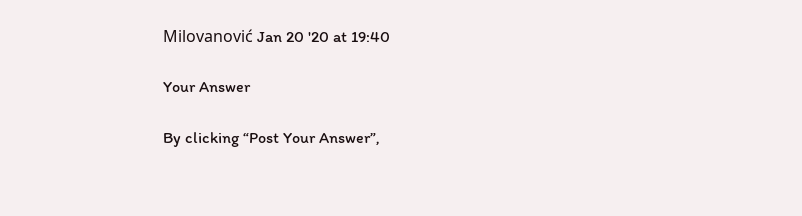Milovanović Jan 20 '20 at 19:40

Your Answer

By clicking “Post Your Answer”,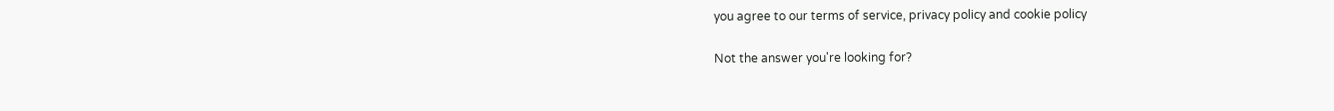you agree to our terms of service, privacy policy and cookie policy

Not the answer you're looking for?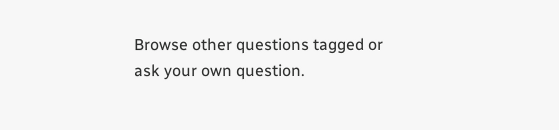Browse other questions tagged or ask your own question.